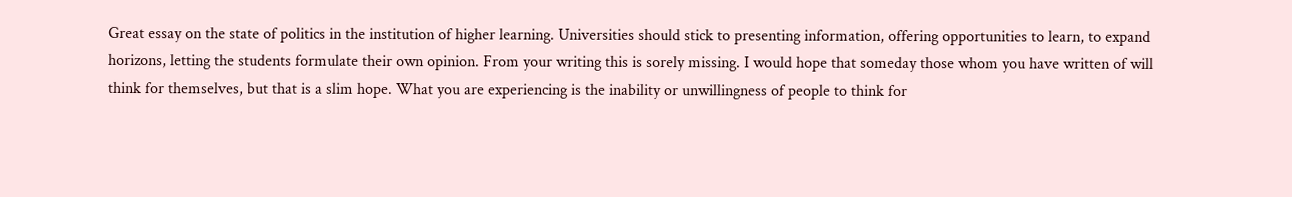Great essay on the state of politics in the institution of higher learning. Universities should stick to presenting information, offering opportunities to learn, to expand horizons, letting the students formulate their own opinion. From your writing this is sorely missing. I would hope that someday those whom you have written of will think for themselves, but that is a slim hope. What you are experiencing is the inability or unwillingness of people to think for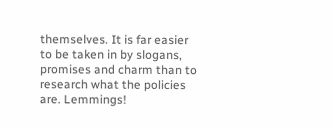themselves. It is far easier to be taken in by slogans, promises and charm than to research what the policies are. Lemmings!